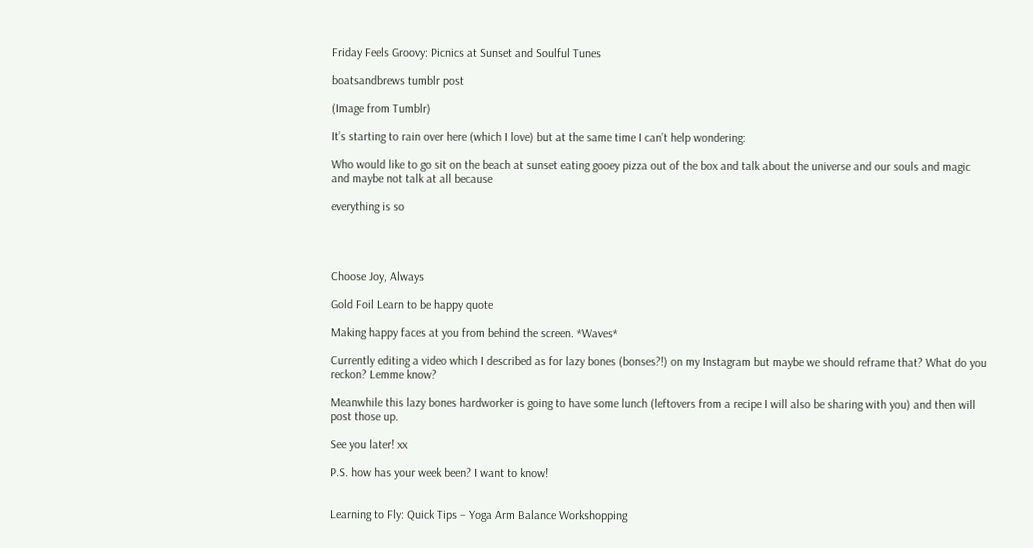Friday Feels Groovy: Picnics at Sunset and Soulful Tunes

boatsandbrews tumblr post

(Image from Tumblr)

It’s starting to rain over here (which I love) but at the same time I can’t help wondering:

Who would like to go sit on the beach at sunset eating gooey pizza out of the box and talk about the universe and our souls and magic and maybe not talk at all because

everything is so




Choose Joy, Always

Gold Foil Learn to be happy quote

Making happy faces at you from behind the screen. *Waves*

Currently editing a video which I described as for lazy bones (bonses?!) on my Instagram but maybe we should reframe that? What do you reckon? Lemme know?

Meanwhile this lazy bones hardworker is going to have some lunch (leftovers from a recipe I will also be sharing with you) and then will post those up.

See you later! xx

P.S. how has your week been? I want to know!


Learning to Fly: Quick Tips – Yoga Arm Balance Workshopping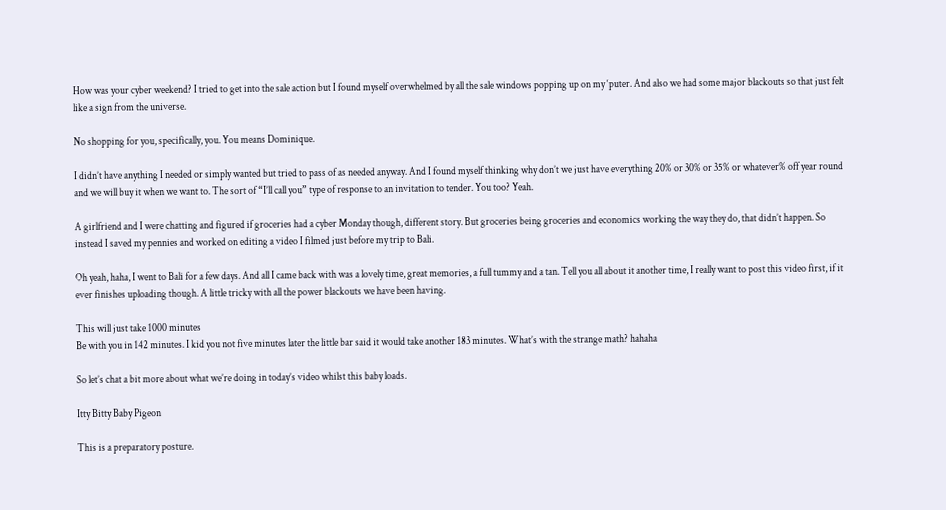How was your cyber weekend? I tried to get into the sale action but I found myself overwhelmed by all the sale windows popping up on my ‘puter. And also we had some major blackouts so that just felt like a sign from the universe.

No shopping for you, specifically, you. You means Dominique.

I didn’t have anything I needed or simply wanted but tried to pass of as needed anyway. And I found myself thinking why don’t we just have everything 20% or 30% or 35% or whatever% off year round and we will buy it when we want to. The sort of “I’ll call you” type of response to an invitation to tender. You too? Yeah.

A girlfriend and I were chatting and figured if groceries had a cyber Monday though, different story. But groceries being groceries and economics working the way they do, that didn’t happen. So instead I saved my pennies and worked on editing a video I filmed just before my trip to Bali.

Oh yeah, haha, I went to Bali for a few days. And all I came back with was a lovely time, great memories, a full tummy and a tan. Tell you all about it another time, I really want to post this video first, if it ever finishes uploading though. A little tricky with all the power blackouts we have been having.

This will just take 1000 minutes
Be with you in 142 minutes. I kid you not five minutes later the little bar said it would take another 183 minutes. What’s with the strange math? hahaha

So let’s chat a bit more about what we’re doing in today’s video whilst this baby loads.

Itty Bitty Baby Pigeon

This is a preparatory posture.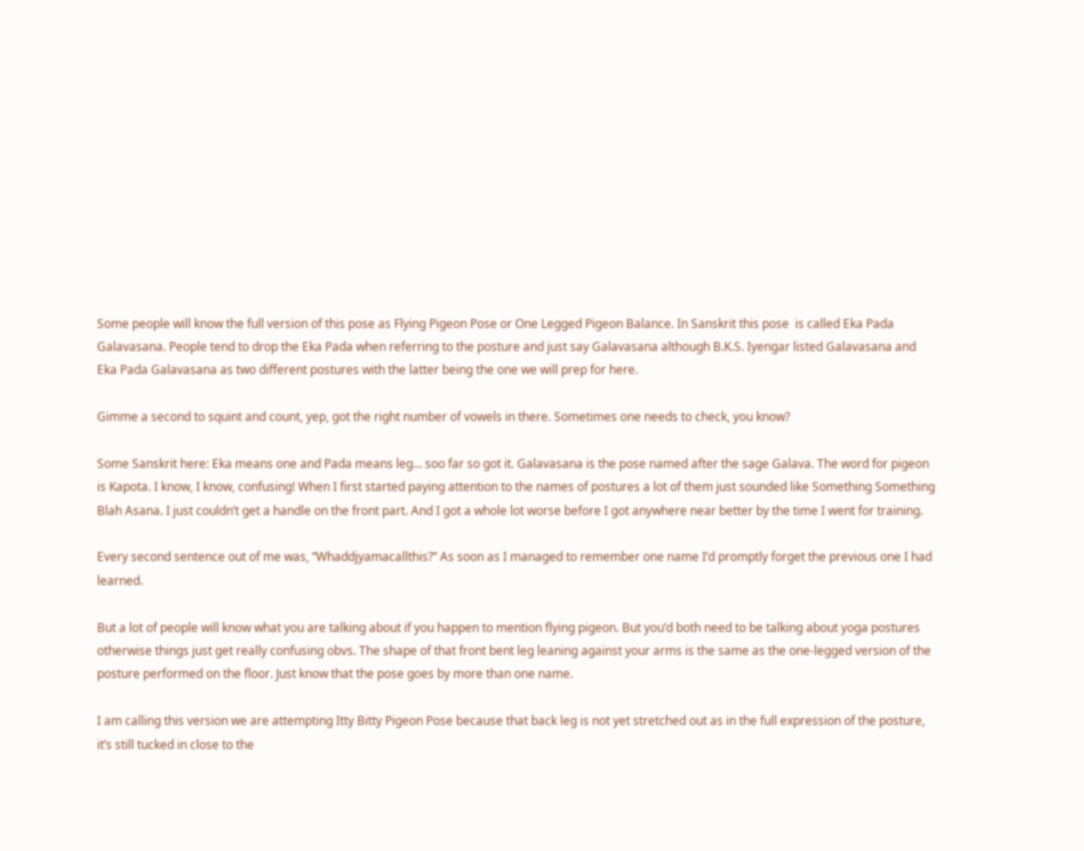Some people will know the full version of this pose as Flying Pigeon Pose or One Legged Pigeon Balance. In Sanskrit this pose  is called Eka Pada Galavasana. People tend to drop the Eka Pada when referring to the posture and just say Galavasana although B.K.S. Iyengar listed Galavasana and Eka Pada Galavasana as two different postures with the latter being the one we will prep for here.

Gimme a second to squint and count, yep, got the right number of vowels in there. Sometimes one needs to check, you know?

Some Sanskrit here: Eka means one and Pada means leg… soo far so got it. Galavasana is the pose named after the sage Galava. The word for pigeon is Kapota. I know, I know, confusing! When I first started paying attention to the names of postures a lot of them just sounded like Something Something Blah Asana. I just couldn’t get a handle on the front part. And I got a whole lot worse before I got anywhere near better by the time I went for training.

Every second sentence out of me was, “Whaddjyamacallthis?” As soon as I managed to remember one name I’d promptly forget the previous one I had learned.

But a lot of people will know what you are talking about if you happen to mention flying pigeon. But you’d both need to be talking about yoga postures otherwise things just get really confusing obvs. The shape of that front bent leg leaning against your arms is the same as the one-legged version of the posture performed on the floor. Just know that the pose goes by more than one name.

I am calling this version we are attempting Itty Bitty Pigeon Pose because that back leg is not yet stretched out as in the full expression of the posture, it’s still tucked in close to the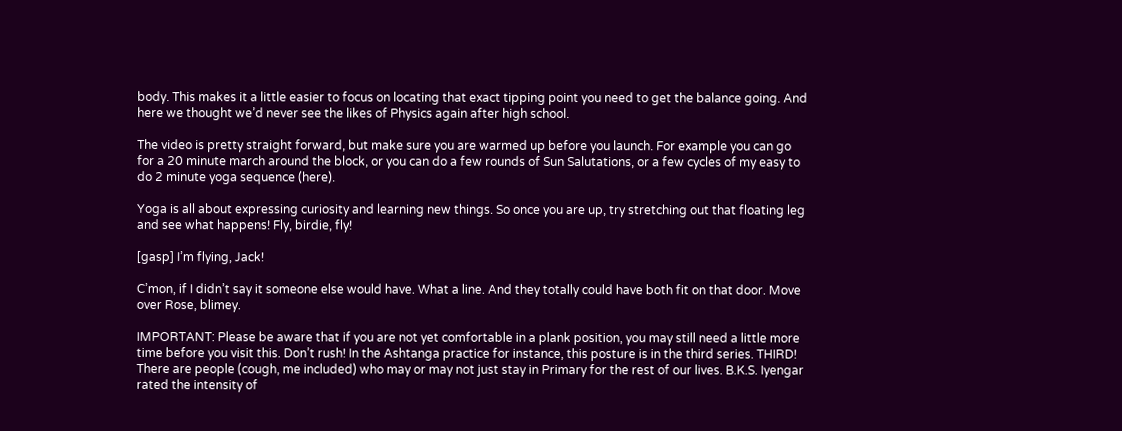body. This makes it a little easier to focus on locating that exact tipping point you need to get the balance going. And here we thought we’d never see the likes of Physics again after high school.

The video is pretty straight forward, but make sure you are warmed up before you launch. For example you can go for a 20 minute march around the block, or you can do a few rounds of Sun Salutations, or a few cycles of my easy to do 2 minute yoga sequence (here).

Yoga is all about expressing curiosity and learning new things. So once you are up, try stretching out that floating leg and see what happens! Fly, birdie, fly!

[gasp] I’m flying, Jack!

C’mon, if I didn’t say it someone else would have. What a line. And they totally could have both fit on that door. Move over Rose, blimey.

IMPORTANT: Please be aware that if you are not yet comfortable in a plank position, you may still need a little more time before you visit this. Don’t rush! In the Ashtanga practice for instance, this posture is in the third series. THIRD! There are people (cough, me included) who may or may not just stay in Primary for the rest of our lives. B.K.S. Iyengar rated the intensity of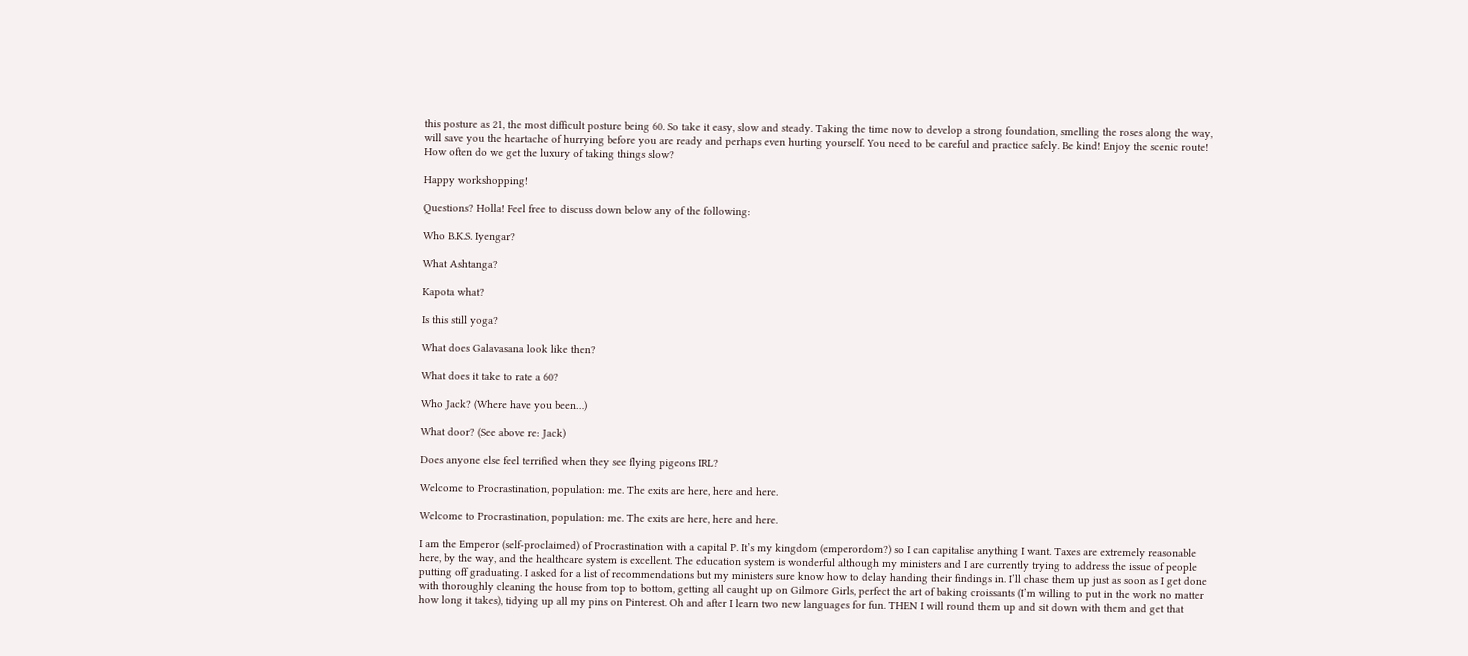this posture as 21, the most difficult posture being 60. So take it easy, slow and steady. Taking the time now to develop a strong foundation, smelling the roses along the way, will save you the heartache of hurrying before you are ready and perhaps even hurting yourself. You need to be careful and practice safely. Be kind! Enjoy the scenic route! How often do we get the luxury of taking things slow?

Happy workshopping!

Questions? Holla! Feel free to discuss down below any of the following:

Who B.K.S. Iyengar?

What Ashtanga?

Kapota what?

Is this still yoga?

What does Galavasana look like then?

What does it take to rate a 60?

Who Jack? (Where have you been…)

What door? (See above re: Jack)

Does anyone else feel terrified when they see flying pigeons IRL?

Welcome to Procrastination, population: me. The exits are here, here and here.

Welcome to Procrastination, population: me. The exits are here, here and here.

I am the Emperor (self-proclaimed) of Procrastination with a capital P. It’s my kingdom (emperordom?) so I can capitalise anything I want. Taxes are extremely reasonable here, by the way, and the healthcare system is excellent. The education system is wonderful although my ministers and I are currently trying to address the issue of people putting off graduating. I asked for a list of recommendations but my ministers sure know how to delay handing their findings in. I’ll chase them up just as soon as I get done with thoroughly cleaning the house from top to bottom, getting all caught up on Gilmore Girls, perfect the art of baking croissants (I’m willing to put in the work no matter how long it takes), tidying up all my pins on Pinterest. Oh and after I learn two new languages for fun. THEN I will round them up and sit down with them and get that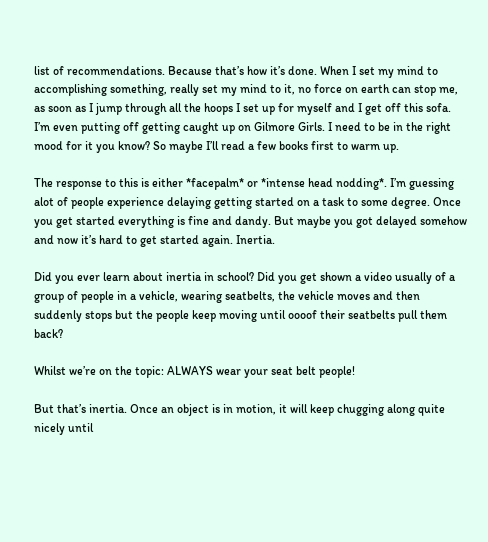list of recommendations. Because that’s how it’s done. When I set my mind to accomplishing something, really set my mind to it, no force on earth can stop me, as soon as I jump through all the hoops I set up for myself and I get off this sofa. I’m even putting off getting caught up on Gilmore Girls. I need to be in the right mood for it you know? So maybe I’ll read a few books first to warm up.

The response to this is either *facepalm* or *intense head nodding*. I’m guessing alot of people experience delaying getting started on a task to some degree. Once you get started everything is fine and dandy. But maybe you got delayed somehow and now it’s hard to get started again. Inertia.

Did you ever learn about inertia in school? Did you get shown a video usually of a group of people in a vehicle, wearing seatbelts, the vehicle moves and then suddenly stops but the people keep moving until oooof their seatbelts pull them back?

Whilst we’re on the topic: ALWAYS wear your seat belt people!

But that’s inertia. Once an object is in motion, it will keep chugging along quite nicely until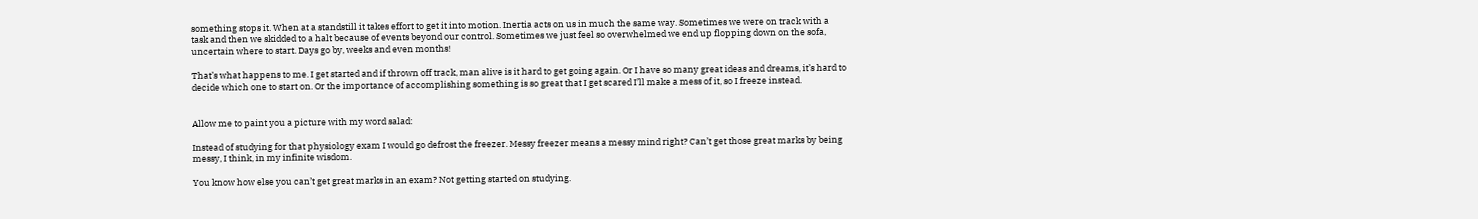something stops it. When at a standstill it takes effort to get it into motion. Inertia acts on us in much the same way. Sometimes we were on track with a task and then we skidded to a halt because of events beyond our control. Sometimes we just feel so overwhelmed we end up flopping down on the sofa, uncertain where to start. Days go by, weeks and even months!

That’s what happens to me. I get started and if thrown off track, man alive is it hard to get going again. Or I have so many great ideas and dreams, it’s hard to decide which one to start on. Or the importance of accomplishing something is so great that I get scared I’ll make a mess of it, so I freeze instead.


Allow me to paint you a picture with my word salad:

Instead of studying for that physiology exam I would go defrost the freezer. Messy freezer means a messy mind right? Can’t get those great marks by being messy, I think, in my infinite wisdom.

You know how else you can’t get great marks in an exam? Not getting started on studying.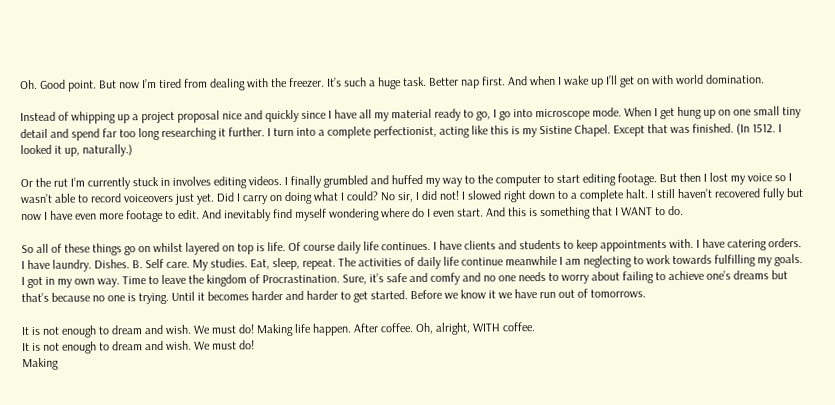Oh. Good point. But now I’m tired from dealing with the freezer. It’s such a huge task. Better nap first. And when I wake up I’ll get on with world domination.

Instead of whipping up a project proposal nice and quickly since I have all my material ready to go, I go into microscope mode. When I get hung up on one small tiny detail and spend far too long researching it further. I turn into a complete perfectionist, acting like this is my Sistine Chapel. Except that was finished. (In 1512. I looked it up, naturally.)

Or the rut I’m currently stuck in involves editing videos. I finally grumbled and huffed my way to the computer to start editing footage. But then I lost my voice so I wasn’t able to record voiceovers just yet. Did I carry on doing what I could? No sir, I did not! I slowed right down to a complete halt. I still haven’t recovered fully but now I have even more footage to edit. And inevitably find myself wondering where do I even start. And this is something that I WANT to do.

So all of these things go on whilst layered on top is life. Of course daily life continues. I have clients and students to keep appointments with. I have catering orders. I have laundry. Dishes. B. Self care. My studies. Eat, sleep, repeat. The activities of daily life continue meanwhile I am neglecting to work towards fulfilling my goals. I got in my own way. Time to leave the kingdom of Procrastination. Sure, it’s safe and comfy and no one needs to worry about failing to achieve one’s dreams but that’s because no one is trying. Until it becomes harder and harder to get started. Before we know it we have run out of tomorrows.

It is not enough to dream and wish. We must do! Making life happen. After coffee. Oh, alright, WITH coffee.
It is not enough to dream and wish. We must do!
Making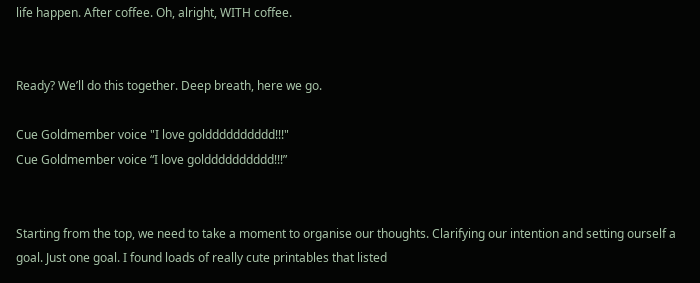life happen. After coffee. Oh, alright, WITH coffee.


Ready? We’ll do this together. Deep breath, here we go.

Cue Goldmember voice "I love goldddddddddd!!!"
Cue Goldmember voice “I love goldddddddddd!!!”


Starting from the top, we need to take a moment to organise our thoughts. Clarifying our intention and setting ourself a goal. Just one goal. I found loads of really cute printables that listed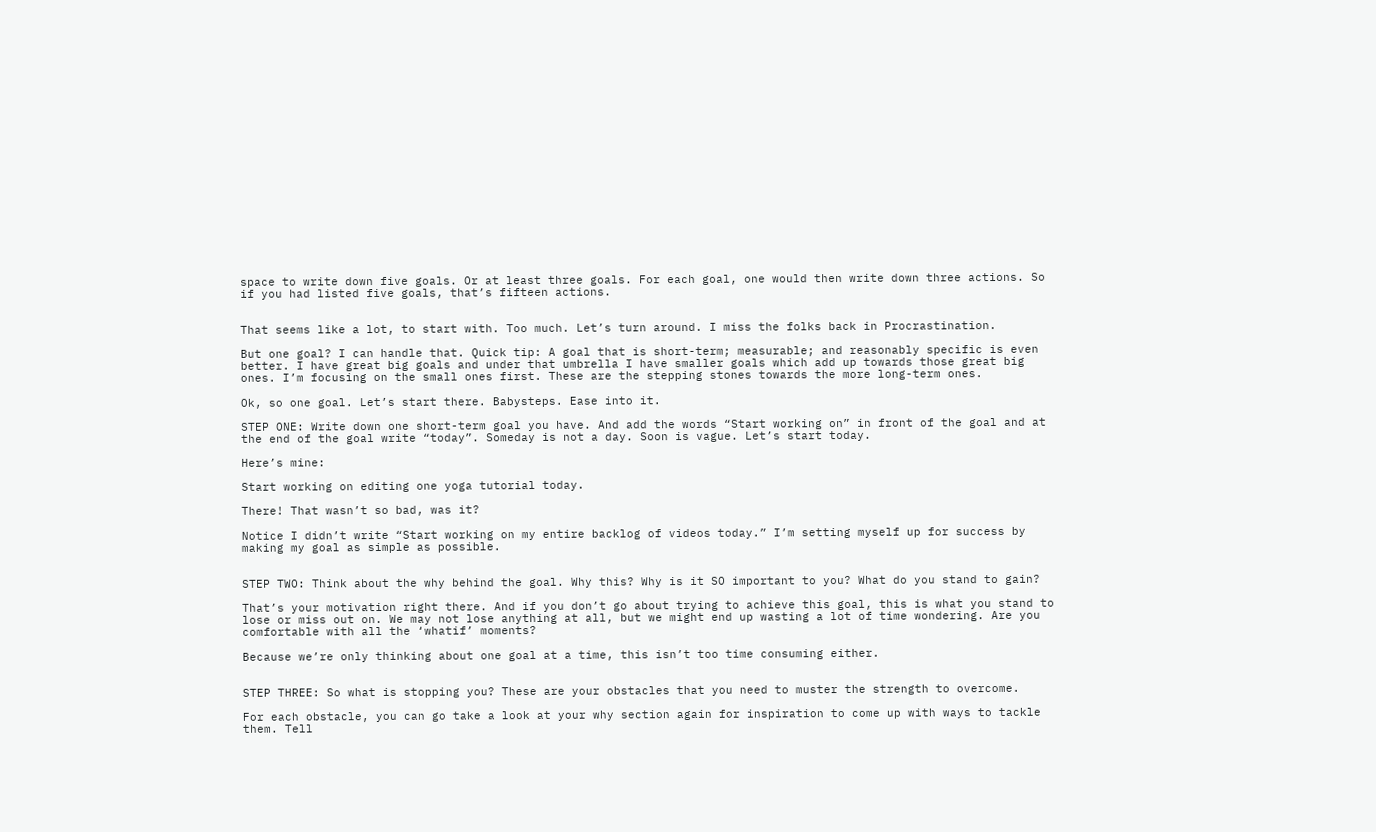space to write down five goals. Or at least three goals. For each goal, one would then write down three actions. So if you had listed five goals, that’s fifteen actions.


That seems like a lot, to start with. Too much. Let’s turn around. I miss the folks back in Procrastination.

But one goal? I can handle that. Quick tip: A goal that is short-term; measurable; and reasonably specific is even better. I have great big goals and under that umbrella I have smaller goals which add up towards those great big ones. I’m focusing on the small ones first. These are the stepping stones towards the more long-term ones.

Ok, so one goal. Let’s start there. Babysteps. Ease into it.

STEP ONE: Write down one short-term goal you have. And add the words “Start working on” in front of the goal and at the end of the goal write “today”. Someday is not a day. Soon is vague. Let’s start today.

Here’s mine:

Start working on editing one yoga tutorial today.

There! That wasn’t so bad, was it?

Notice I didn’t write “Start working on my entire backlog of videos today.” I’m setting myself up for success by making my goal as simple as possible.


STEP TWO: Think about the why behind the goal. Why this? Why is it SO important to you? What do you stand to gain?

That’s your motivation right there. And if you don’t go about trying to achieve this goal, this is what you stand to lose or miss out on. We may not lose anything at all, but we might end up wasting a lot of time wondering. Are you comfortable with all the ‘whatif’ moments?

Because we’re only thinking about one goal at a time, this isn’t too time consuming either.


STEP THREE: So what is stopping you? These are your obstacles that you need to muster the strength to overcome.

For each obstacle, you can go take a look at your why section again for inspiration to come up with ways to tackle them. Tell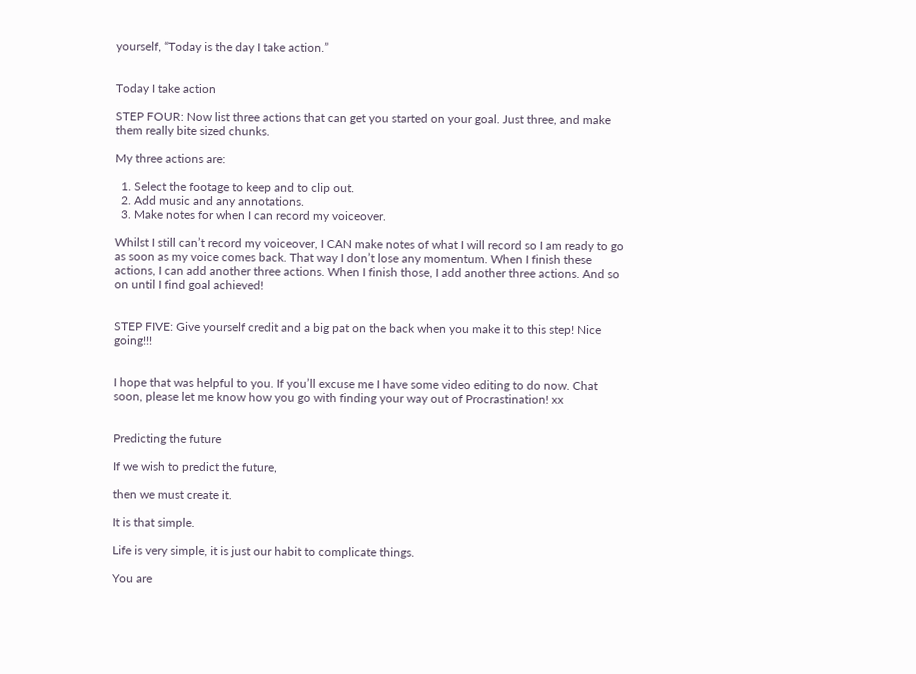yourself, “Today is the day I take action.”


Today I take action

STEP FOUR: Now list three actions that can get you started on your goal. Just three, and make them really bite sized chunks.

My three actions are:

  1. Select the footage to keep and to clip out.
  2. Add music and any annotations.
  3. Make notes for when I can record my voiceover.

Whilst I still can’t record my voiceover, I CAN make notes of what I will record so I am ready to go as soon as my voice comes back. That way I don’t lose any momentum. When I finish these actions, I can add another three actions. When I finish those, I add another three actions. And so on until I find goal achieved!


STEP FIVE: Give yourself credit and a big pat on the back when you make it to this step! Nice going!!!


I hope that was helpful to you. If you’ll excuse me I have some video editing to do now. Chat soon, please let me know how you go with finding your way out of Procrastination! xx


Predicting the future

If we wish to predict the future,

then we must create it.

It is that simple.

Life is very simple, it is just our habit to complicate things.

You are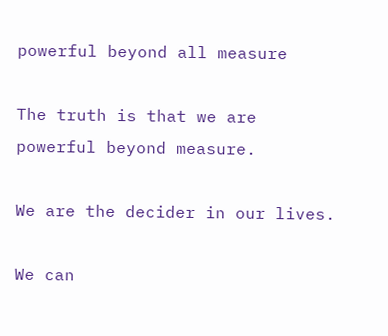powerful beyond all measure

The truth is that we are powerful beyond measure.

We are the decider in our lives.

We can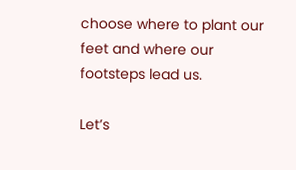choose where to plant our feet and where our footsteps lead us.

Let’s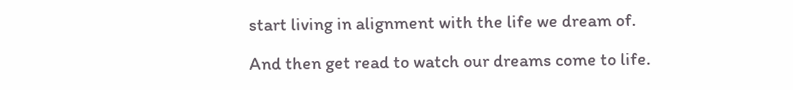start living in alignment with the life we dream of.

And then get read to watch our dreams come to life.